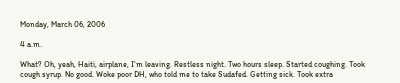Monday, March 06, 2006

4 a.m.

What? Oh, yeah, Haiti, airplane, I'm leaving. Restless night. Two hours sleep. Started coughing. Took cough syrup. No good. Woke poor DH, who told me to take Sudafed. Getting sick. Took extra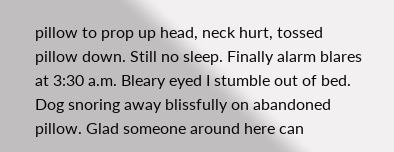pillow to prop up head, neck hurt, tossed pillow down. Still no sleep. Finally alarm blares at 3:30 a.m. Bleary eyed I stumble out of bed. Dog snoring away blissfully on abandoned pillow. Glad someone around here can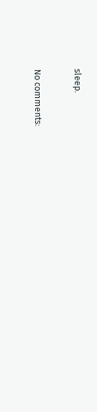sleep.

No comments: